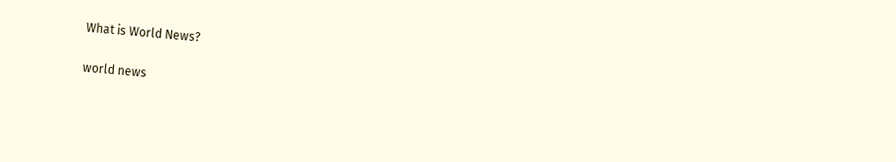What is World News?

world news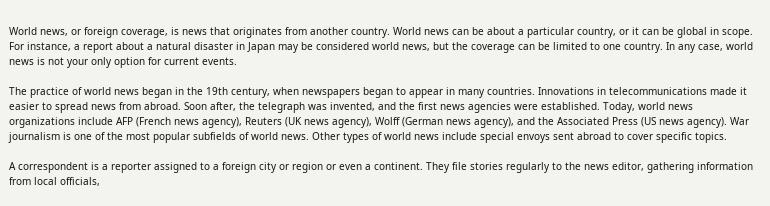World news, or foreign coverage, is news that originates from another country. World news can be about a particular country, or it can be global in scope. For instance, a report about a natural disaster in Japan may be considered world news, but the coverage can be limited to one country. In any case, world news is not your only option for current events.

The practice of world news began in the 19th century, when newspapers began to appear in many countries. Innovations in telecommunications made it easier to spread news from abroad. Soon after, the telegraph was invented, and the first news agencies were established. Today, world news organizations include AFP (French news agency), Reuters (UK news agency), Wolff (German news agency), and the Associated Press (US news agency). War journalism is one of the most popular subfields of world news. Other types of world news include special envoys sent abroad to cover specific topics.

A correspondent is a reporter assigned to a foreign city or region or even a continent. They file stories regularly to the news editor, gathering information from local officials,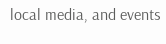local media, and events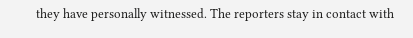they have personally witnessed. The reporters stay in contact with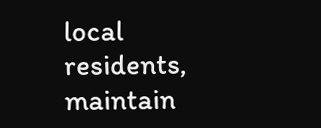local residents, maintain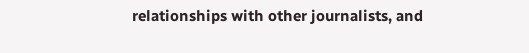relationships with other journalists, and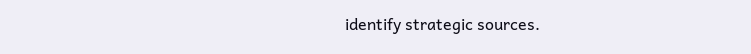identify strategic sources.